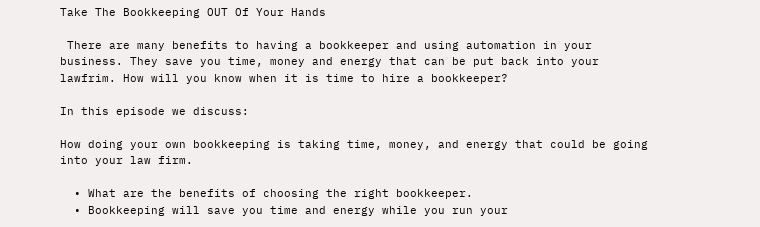Take The Bookkeeping OUT Of Your Hands

 There are many benefits to having a bookkeeper and using automation in your business. They save you time, money and energy that can be put back into your lawfrim. How will you know when it is time to hire a bookkeeper?

In this episode we discuss:

How doing your own bookkeeping is taking time, money, and energy that could be going into your law firm.

  • What are the benefits of choosing the right bookkeeper.
  • Bookkeeping will save you time and energy while you run your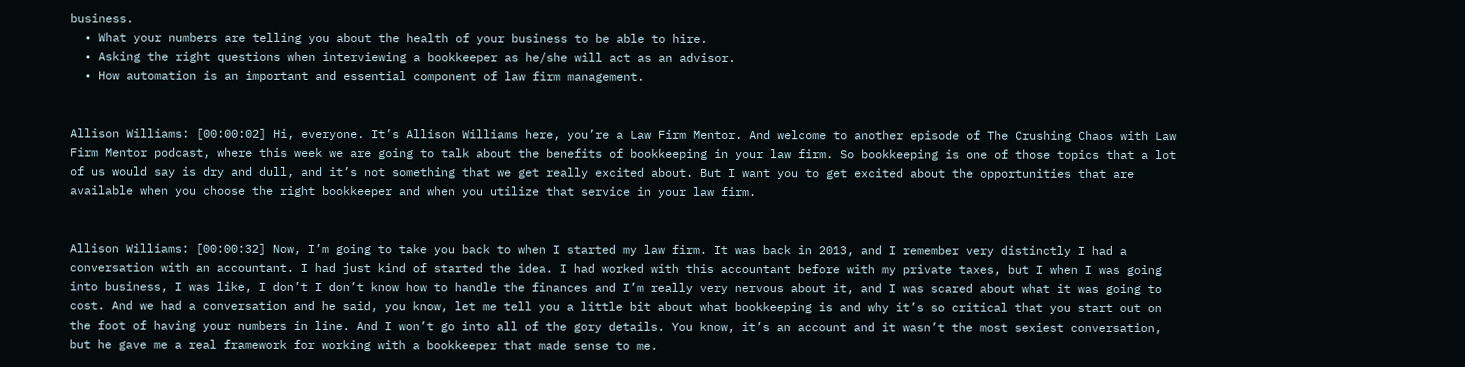business.
  • What your numbers are telling you about the health of your business to be able to hire.
  • Asking the right questions when interviewing a bookkeeper as he/she will act as an advisor.
  • How automation is an important and essential component of law firm management.


Allison Williams: [00:00:02] Hi, everyone. It’s Allison Williams here, you’re a Law Firm Mentor. And welcome to another episode of The Crushing Chaos with Law Firm Mentor podcast, where this week we are going to talk about the benefits of bookkeeping in your law firm. So bookkeeping is one of those topics that a lot of us would say is dry and dull, and it’s not something that we get really excited about. But I want you to get excited about the opportunities that are available when you choose the right bookkeeper and when you utilize that service in your law firm.


Allison Williams: [00:00:32] Now, I’m going to take you back to when I started my law firm. It was back in 2013, and I remember very distinctly I had a conversation with an accountant. I had just kind of started the idea. I had worked with this accountant before with my private taxes, but I when I was going into business, I was like, I don’t I don’t know how to handle the finances and I’m really very nervous about it, and I was scared about what it was going to cost. And we had a conversation and he said, you know, let me tell you a little bit about what bookkeeping is and why it’s so critical that you start out on the foot of having your numbers in line. And I won’t go into all of the gory details. You know, it’s an account and it wasn’t the most sexiest conversation, but he gave me a real framework for working with a bookkeeper that made sense to me.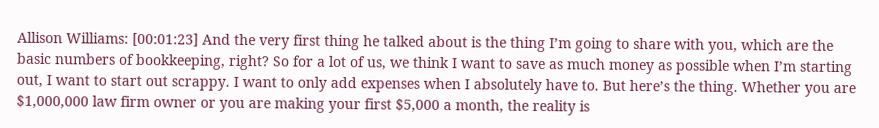Allison Williams: [00:01:23] And the very first thing he talked about is the thing I’m going to share with you, which are the basic numbers of bookkeeping, right? So for a lot of us, we think I want to save as much money as possible when I’m starting out, I want to start out scrappy. I want to only add expenses when I absolutely have to. But here’s the thing. Whether you are $1,000,000 law firm owner or you are making your first $5,000 a month, the reality is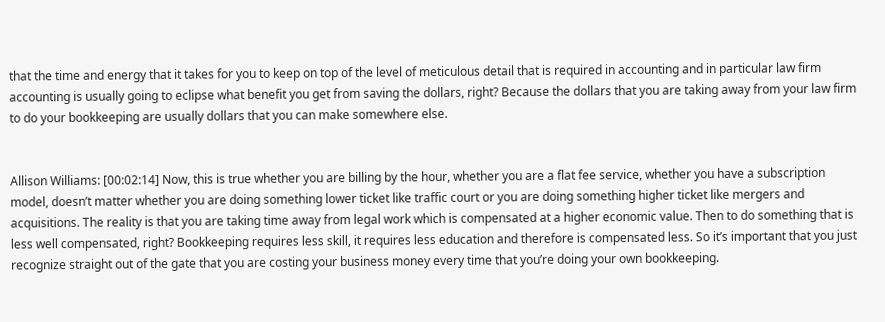that the time and energy that it takes for you to keep on top of the level of meticulous detail that is required in accounting and in particular law firm accounting is usually going to eclipse what benefit you get from saving the dollars, right? Because the dollars that you are taking away from your law firm to do your bookkeeping are usually dollars that you can make somewhere else.


Allison Williams: [00:02:14] Now, this is true whether you are billing by the hour, whether you are a flat fee service, whether you have a subscription model, doesn’t matter whether you are doing something lower ticket like traffic court or you are doing something higher ticket like mergers and acquisitions. The reality is that you are taking time away from legal work which is compensated at a higher economic value. Then to do something that is less well compensated, right? Bookkeeping requires less skill, it requires less education and therefore is compensated less. So it’s important that you just recognize straight out of the gate that you are costing your business money every time that you’re doing your own bookkeeping.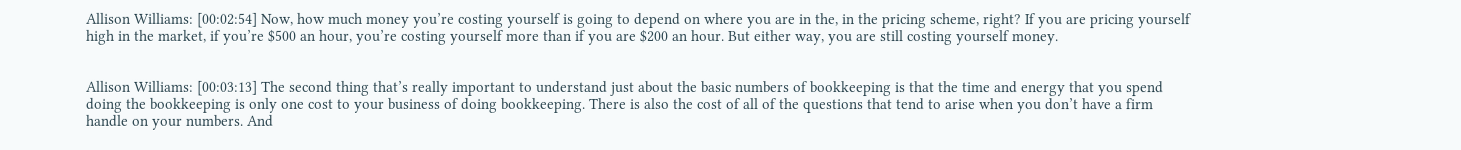Allison Williams: [00:02:54] Now, how much money you’re costing yourself is going to depend on where you are in the, in the pricing scheme, right? If you are pricing yourself high in the market, if you’re $500 an hour, you’re costing yourself more than if you are $200 an hour. But either way, you are still costing yourself money.


Allison Williams: [00:03:13] The second thing that’s really important to understand just about the basic numbers of bookkeeping is that the time and energy that you spend doing the bookkeeping is only one cost to your business of doing bookkeeping. There is also the cost of all of the questions that tend to arise when you don’t have a firm handle on your numbers. And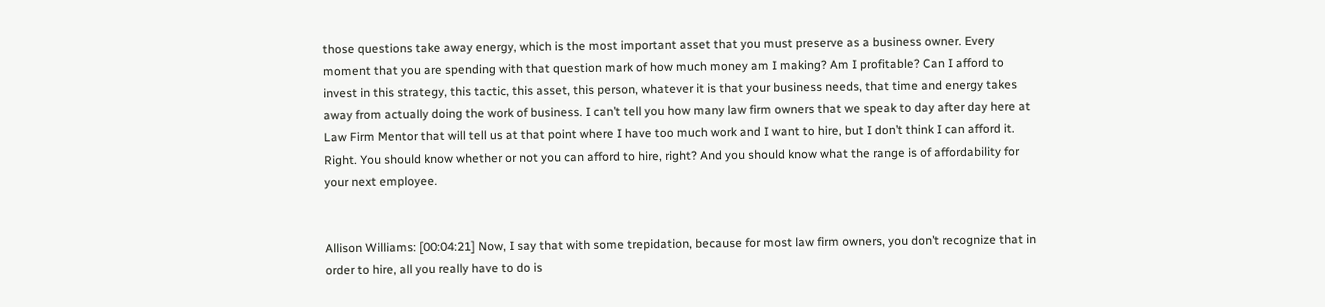those questions take away energy, which is the most important asset that you must preserve as a business owner. Every moment that you are spending with that question mark of how much money am I making? Am I profitable? Can I afford to invest in this strategy, this tactic, this asset, this person, whatever it is that your business needs, that time and energy takes away from actually doing the work of business. I can’t tell you how many law firm owners that we speak to day after day here at Law Firm Mentor that will tell us at that point where I have too much work and I want to hire, but I don’t think I can afford it. Right. You should know whether or not you can afford to hire, right? And you should know what the range is of affordability for your next employee.


Allison Williams: [00:04:21] Now, I say that with some trepidation, because for most law firm owners, you don’t recognize that in order to hire, all you really have to do is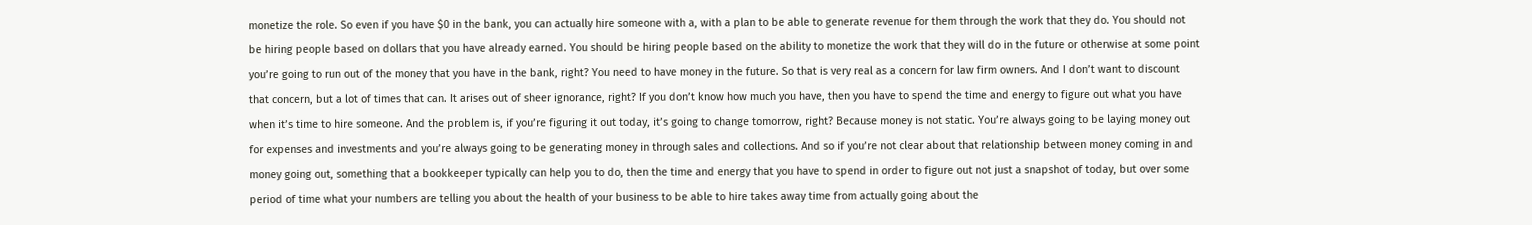monetize the role. So even if you have $0 in the bank, you can actually hire someone with a, with a plan to be able to generate revenue for them through the work that they do. You should not be hiring people based on dollars that you have already earned. You should be hiring people based on the ability to monetize the work that they will do in the future or otherwise at some point you’re going to run out of the money that you have in the bank, right? You need to have money in the future. So that is very real as a concern for law firm owners. And I don’t want to discount that concern, but a lot of times that can. It arises out of sheer ignorance, right? If you don’t know how much you have, then you have to spend the time and energy to figure out what you have when it’s time to hire someone. And the problem is, if you’re figuring it out today, it’s going to change tomorrow, right? Because money is not static. You’re always going to be laying money out for expenses and investments and you’re always going to be generating money in through sales and collections. And so if you’re not clear about that relationship between money coming in and money going out, something that a bookkeeper typically can help you to do, then the time and energy that you have to spend in order to figure out not just a snapshot of today, but over some period of time what your numbers are telling you about the health of your business to be able to hire takes away time from actually going about the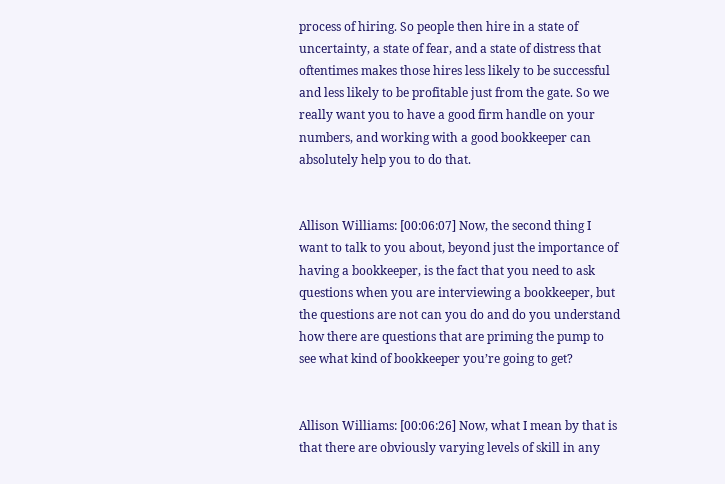process of hiring. So people then hire in a state of uncertainty, a state of fear, and a state of distress that oftentimes makes those hires less likely to be successful and less likely to be profitable just from the gate. So we really want you to have a good firm handle on your numbers, and working with a good bookkeeper can absolutely help you to do that.


Allison Williams: [00:06:07] Now, the second thing I want to talk to you about, beyond just the importance of having a bookkeeper, is the fact that you need to ask questions when you are interviewing a bookkeeper, but the questions are not can you do and do you understand how there are questions that are priming the pump to see what kind of bookkeeper you’re going to get?


Allison Williams: [00:06:26] Now, what I mean by that is that there are obviously varying levels of skill in any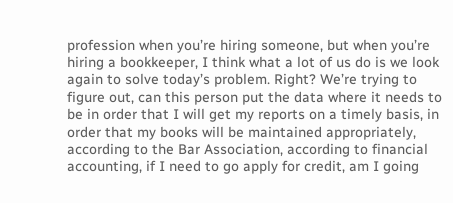profession when you’re hiring someone, but when you’re hiring a bookkeeper, I think what a lot of us do is we look again to solve today’s problem. Right? We’re trying to figure out, can this person put the data where it needs to be in order that I will get my reports on a timely basis, in order that my books will be maintained appropriately, according to the Bar Association, according to financial accounting, if I need to go apply for credit, am I going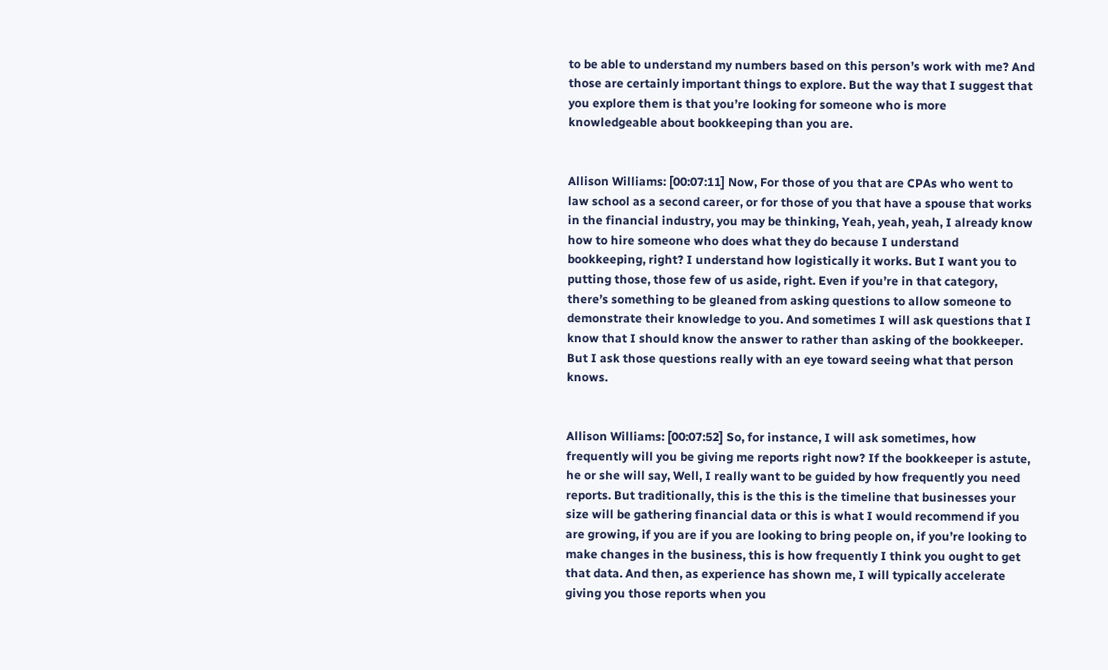to be able to understand my numbers based on this person’s work with me? And those are certainly important things to explore. But the way that I suggest that you explore them is that you’re looking for someone who is more knowledgeable about bookkeeping than you are.


Allison Williams: [00:07:11] Now, For those of you that are CPAs who went to law school as a second career, or for those of you that have a spouse that works in the financial industry, you may be thinking, Yeah, yeah, yeah, I already know how to hire someone who does what they do because I understand bookkeeping, right? I understand how logistically it works. But I want you to putting those, those few of us aside, right. Even if you’re in that category, there’s something to be gleaned from asking questions to allow someone to demonstrate their knowledge to you. And sometimes I will ask questions that I know that I should know the answer to rather than asking of the bookkeeper. But I ask those questions really with an eye toward seeing what that person knows.


Allison Williams: [00:07:52] So, for instance, I will ask sometimes, how frequently will you be giving me reports right now? If the bookkeeper is astute, he or she will say, Well, I really want to be guided by how frequently you need reports. But traditionally, this is the this is the timeline that businesses your size will be gathering financial data or this is what I would recommend if you are growing, if you are if you are looking to bring people on, if you’re looking to make changes in the business, this is how frequently I think you ought to get that data. And then, as experience has shown me, I will typically accelerate giving you those reports when you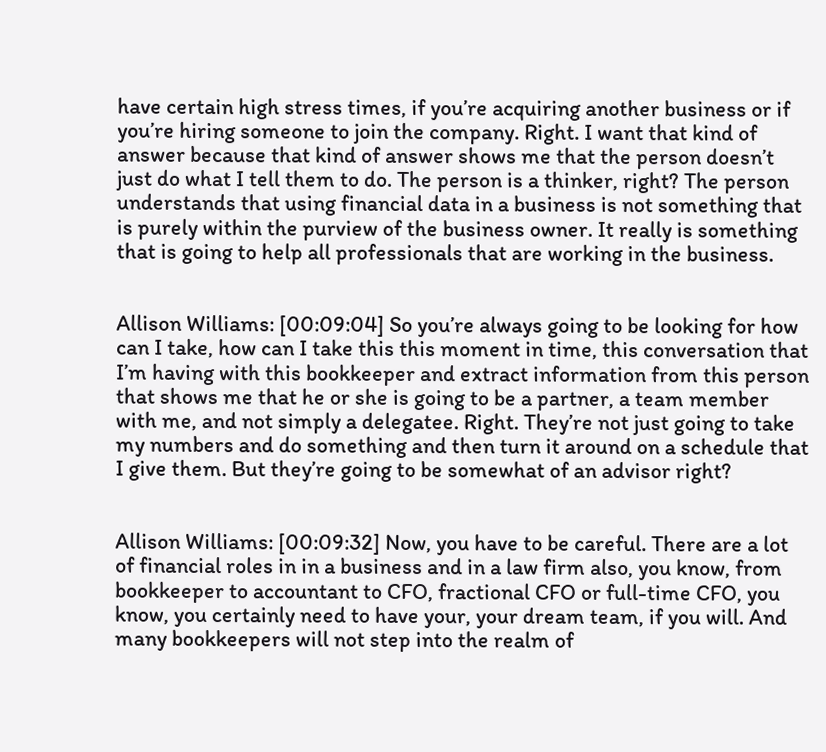have certain high stress times, if you’re acquiring another business or if you’re hiring someone to join the company. Right. I want that kind of answer because that kind of answer shows me that the person doesn’t just do what I tell them to do. The person is a thinker, right? The person understands that using financial data in a business is not something that is purely within the purview of the business owner. It really is something that is going to help all professionals that are working in the business.


Allison Williams: [00:09:04] So you’re always going to be looking for how can I take, how can I take this this moment in time, this conversation that I’m having with this bookkeeper and extract information from this person that shows me that he or she is going to be a partner, a team member with me, and not simply a delegatee. Right. They’re not just going to take my numbers and do something and then turn it around on a schedule that I give them. But they’re going to be somewhat of an advisor right?


Allison Williams: [00:09:32] Now, you have to be careful. There are a lot of financial roles in in a business and in a law firm also, you know, from bookkeeper to accountant to CFO, fractional CFO or full-time CFO, you know, you certainly need to have your, your dream team, if you will. And many bookkeepers will not step into the realm of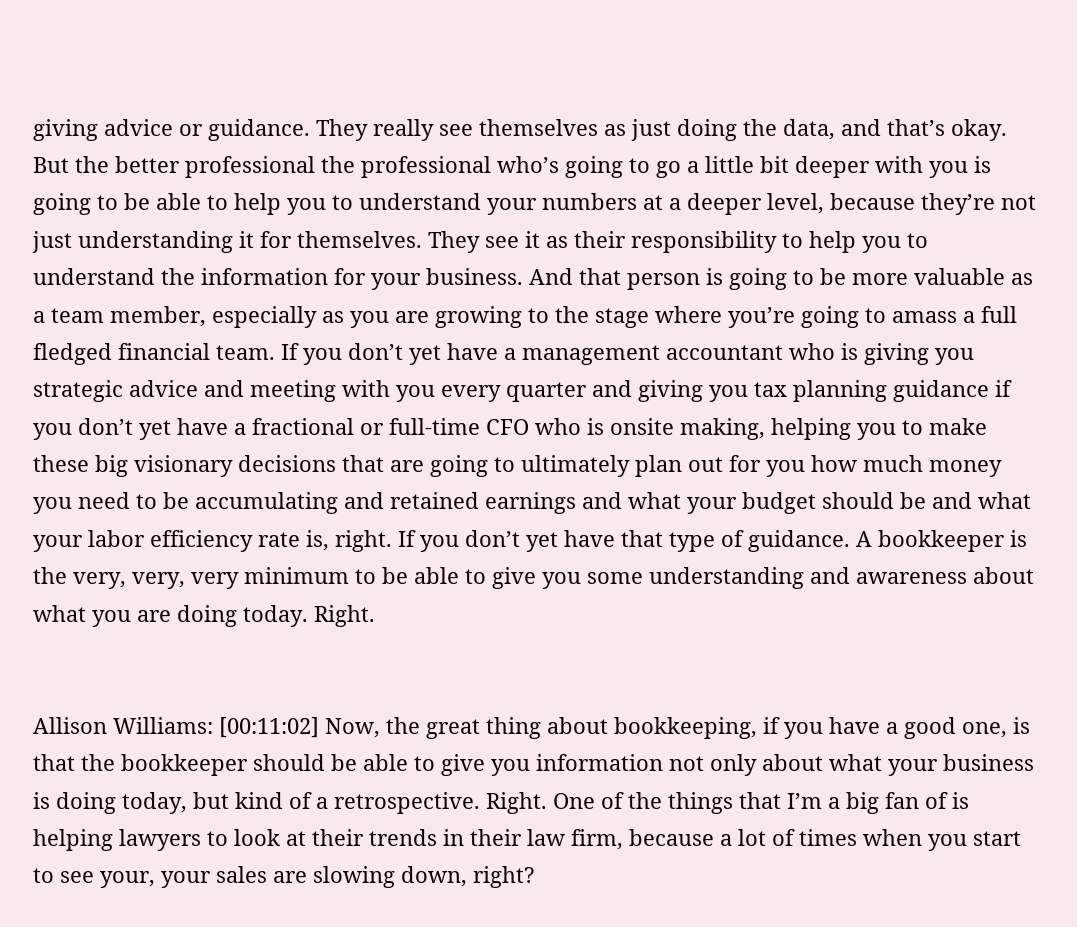giving advice or guidance. They really see themselves as just doing the data, and that’s okay. But the better professional the professional who’s going to go a little bit deeper with you is going to be able to help you to understand your numbers at a deeper level, because they’re not just understanding it for themselves. They see it as their responsibility to help you to understand the information for your business. And that person is going to be more valuable as a team member, especially as you are growing to the stage where you’re going to amass a full fledged financial team. If you don’t yet have a management accountant who is giving you strategic advice and meeting with you every quarter and giving you tax planning guidance if you don’t yet have a fractional or full-time CFO who is onsite making, helping you to make these big visionary decisions that are going to ultimately plan out for you how much money you need to be accumulating and retained earnings and what your budget should be and what your labor efficiency rate is, right. If you don’t yet have that type of guidance. A bookkeeper is the very, very, very minimum to be able to give you some understanding and awareness about what you are doing today. Right.


Allison Williams: [00:11:02] Now, the great thing about bookkeeping, if you have a good one, is that the bookkeeper should be able to give you information not only about what your business is doing today, but kind of a retrospective. Right. One of the things that I’m a big fan of is helping lawyers to look at their trends in their law firm, because a lot of times when you start to see your, your sales are slowing down, right?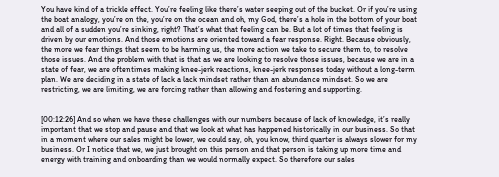You have kind of a trickle effect. You’re feeling like there’s water seeping out of the bucket. Or if you’re using the boat analogy, you’re on the, you’re on the ocean and oh, my God, there’s a hole in the bottom of your boat and all of a sudden you’re sinking, right? That’s what that feeling can be. But a lot of times that feeling is driven by our emotions. And those emotions are oriented toward a fear response. Right. Because obviously, the more we fear things that seem to be harming us, the more action we take to secure them to, to resolve those issues. And the problem with that is that as we are looking to resolve those issues, because we are in a state of fear, we are oftentimes making knee-jerk reactions, knee-jerk responses today without a long-term plan. We are deciding in a state of lack a lack mindset rather than an abundance mindset. So we are restricting, we are limiting, we are forcing rather than allowing and fostering and supporting.


[00:12:26] And so when we have these challenges with our numbers because of lack of knowledge, it’s really important that we stop and pause and that we look at what has happened historically in our business. So that in a moment where our sales might be lower, we could say, oh, you know, third quarter is always slower for my business. Or I notice that we, we just brought on this person and that person is taking up more time and energy with training and onboarding than we would normally expect. So therefore our sales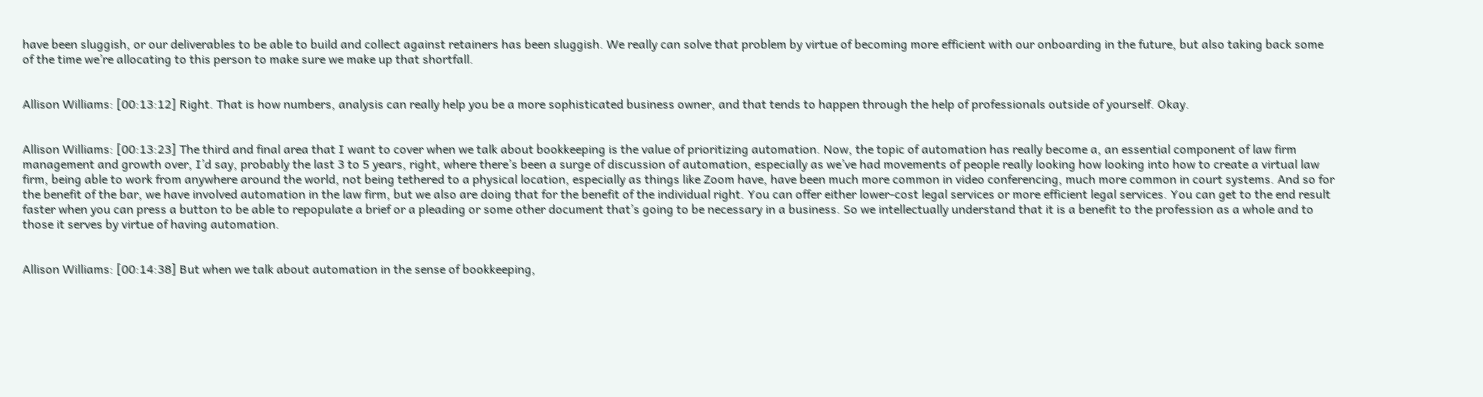have been sluggish, or our deliverables to be able to build and collect against retainers has been sluggish. We really can solve that problem by virtue of becoming more efficient with our onboarding in the future, but also taking back some of the time we’re allocating to this person to make sure we make up that shortfall.


Allison Williams: [00:13:12] Right. That is how numbers, analysis can really help you be a more sophisticated business owner, and that tends to happen through the help of professionals outside of yourself. Okay.


Allison Williams: [00:13:23] The third and final area that I want to cover when we talk about bookkeeping is the value of prioritizing automation. Now, the topic of automation has really become a, an essential component of law firm management and growth over, I’d say, probably the last 3 to 5 years, right, where there’s been a surge of discussion of automation, especially as we’ve had movements of people really looking how looking into how to create a virtual law firm, being able to work from anywhere around the world, not being tethered to a physical location, especially as things like Zoom have, have been much more common in video conferencing, much more common in court systems. And so for the benefit of the bar, we have involved automation in the law firm, but we also are doing that for the benefit of the individual right. You can offer either lower-cost legal services or more efficient legal services. You can get to the end result faster when you can press a button to be able to repopulate a brief or a pleading or some other document that’s going to be necessary in a business. So we intellectually understand that it is a benefit to the profession as a whole and to those it serves by virtue of having automation.


Allison Williams: [00:14:38] But when we talk about automation in the sense of bookkeeping,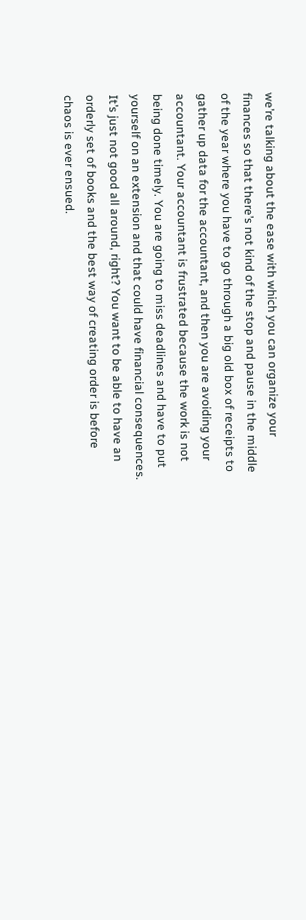we’re talking about the ease with which you can organize your finances so that there’s not kind of the stop and pause in the middle of the year where you have to go through a big old box of receipts to gather up data for the accountant, and then you are avoiding your accountant. Your accountant is frustrated because the work is not being done timely. You are going to miss deadlines and have to put yourself on an extension and that could have financial consequences. It’s just not good all around, right? You want to be able to have an orderly set of books and the best way of creating order is before chaos is ever ensued.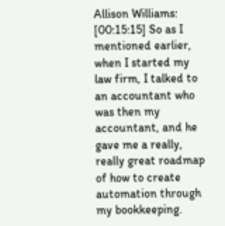Allison Williams: [00:15:15] So as I mentioned earlier, when I started my law firm, I talked to an accountant who was then my accountant, and he gave me a really, really great roadmap of how to create automation through my bookkeeping.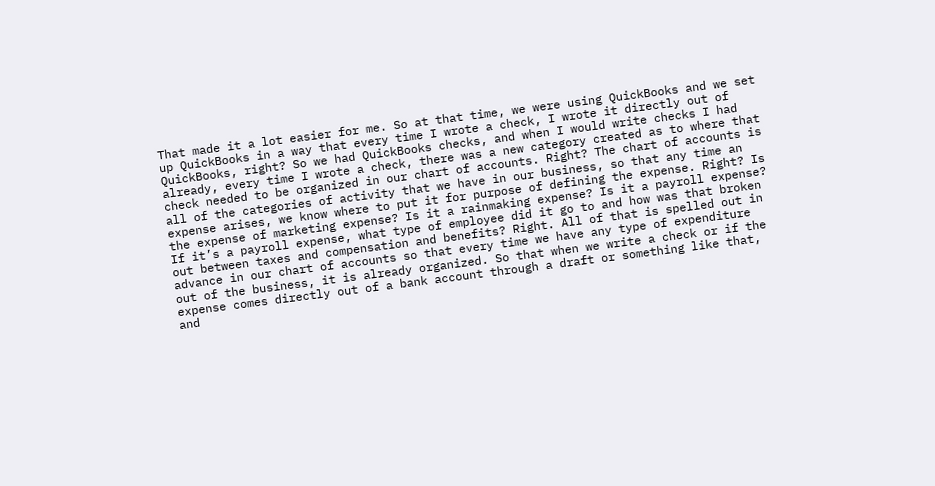That made it a lot easier for me. So at that time, we were using QuickBooks and we set up QuickBooks in a way that every time I wrote a check, I wrote it directly out of QuickBooks, right? So we had QuickBooks checks, and when I would write checks I had already, every time I wrote a check, there was a new category created as to where that check needed to be organized in our chart of accounts. Right? The chart of accounts is all of the categories of activity that we have in our business, so that any time an expense arises, we know where to put it for purpose of defining the expense. Right? Is the expense of marketing expense? Is it a rainmaking expense? Is it a payroll expense? If it’s a payroll expense, what type of employee did it go to and how was that broken out between taxes and compensation and benefits? Right. All of that is spelled out in advance in our chart of accounts so that every time we have any type of expenditure out of the business, it is already organized. So that when we write a check or if the expense comes directly out of a bank account through a draft or something like that, and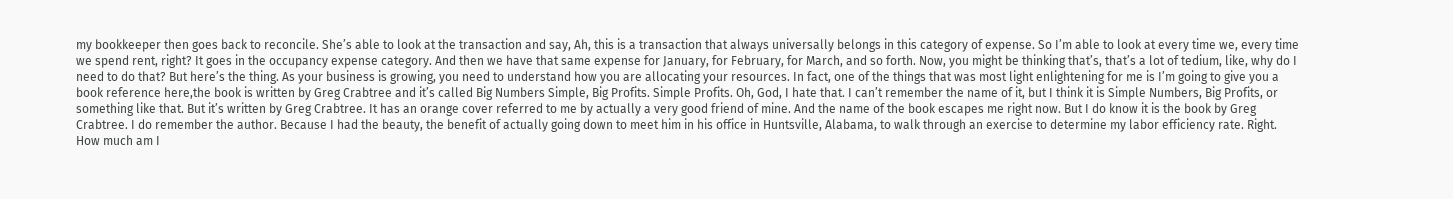my bookkeeper then goes back to reconcile. She’s able to look at the transaction and say, Ah, this is a transaction that always universally belongs in this category of expense. So I’m able to look at every time we, every time we spend rent, right? It goes in the occupancy expense category. And then we have that same expense for January, for February, for March, and so forth. Now, you might be thinking that’s, that’s a lot of tedium, like, why do I need to do that? But here’s the thing. As your business is growing, you need to understand how you are allocating your resources. In fact, one of the things that was most light enlightening for me is I’m going to give you a book reference here,the book is written by Greg Crabtree and it’s called Big Numbers Simple, Big Profits. Simple Profits. Oh, God, I hate that. I can’t remember the name of it, but I think it is Simple Numbers, Big Profits, or something like that. But it’s written by Greg Crabtree. It has an orange cover referred to me by actually a very good friend of mine. And the name of the book escapes me right now. But I do know it is the book by Greg Crabtree. I do remember the author. Because I had the beauty, the benefit of actually going down to meet him in his office in Huntsville, Alabama, to walk through an exercise to determine my labor efficiency rate. Right. How much am I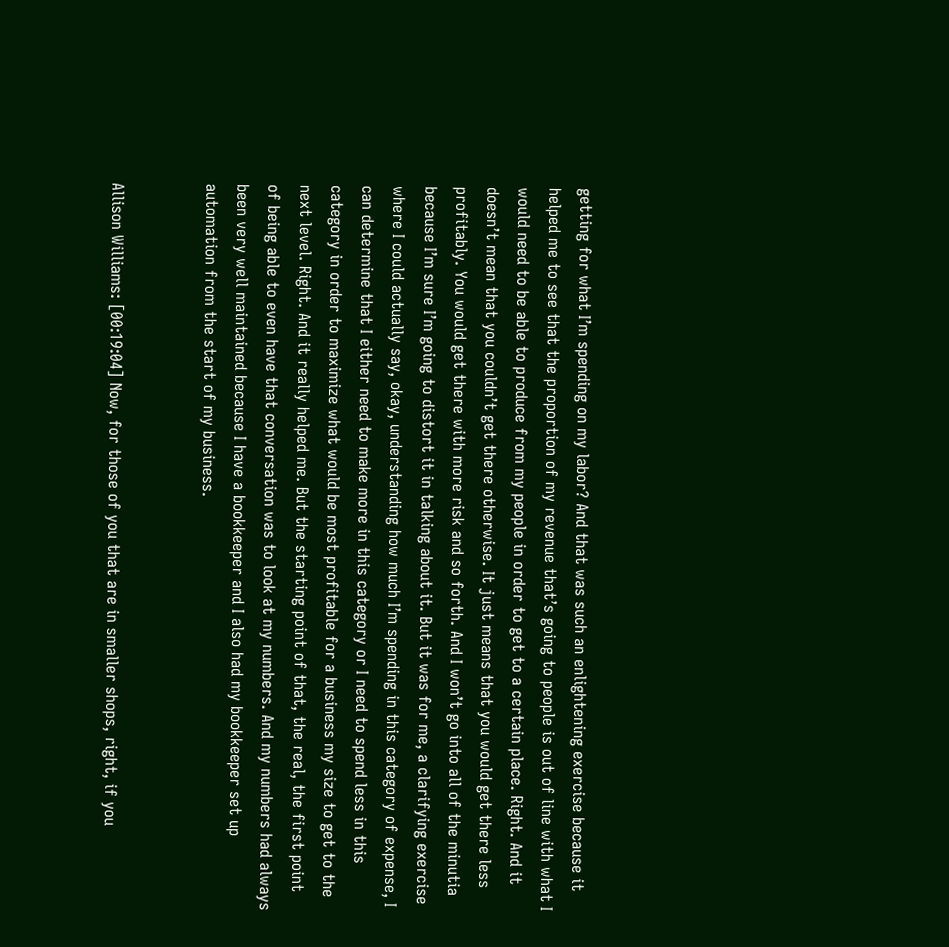getting for what I’m spending on my labor? And that was such an enlightening exercise because it helped me to see that the proportion of my revenue that’s going to people is out of line with what I would need to be able to produce from my people in order to get to a certain place. Right. And it doesn’t mean that you couldn’t get there otherwise. It just means that you would get there less profitably. You would get there with more risk and so forth. And I won’t go into all of the minutia because I’m sure I’m going to distort it in talking about it. But it was for me, a clarifying exercise where I could actually say, okay, understanding how much I’m spending in this category of expense, I can determine that I either need to make more in this category or I need to spend less in this category in order to maximize what would be most profitable for a business my size to get to the next level. Right. And it really helped me. But the starting point of that, the real, the first point of being able to even have that conversation was to look at my numbers. And my numbers had always been very well maintained because I have a bookkeeper and I also had my bookkeeper set up automation from the start of my business.


Allison Williams: [00:19:04] Now, for those of you that are in smaller shops, right, if you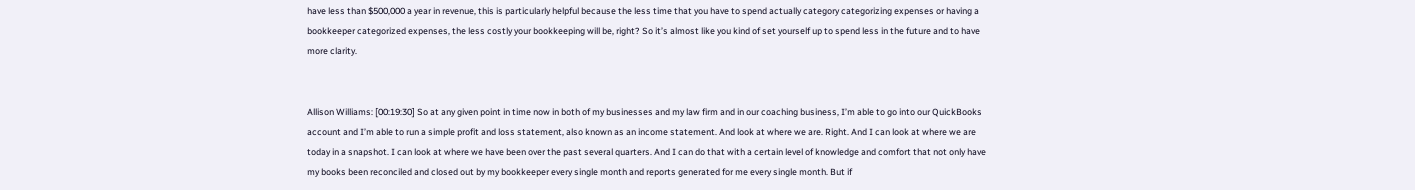have less than $500,000 a year in revenue, this is particularly helpful because the less time that you have to spend actually category categorizing expenses or having a bookkeeper categorized expenses, the less costly your bookkeeping will be, right? So it’s almost like you kind of set yourself up to spend less in the future and to have more clarity.


Allison Williams: [00:19:30] So at any given point in time now in both of my businesses and my law firm and in our coaching business, I’m able to go into our QuickBooks account and I’m able to run a simple profit and loss statement, also known as an income statement. And look at where we are. Right. And I can look at where we are today in a snapshot. I can look at where we have been over the past several quarters. And I can do that with a certain level of knowledge and comfort that not only have my books been reconciled and closed out by my bookkeeper every single month and reports generated for me every single month. But if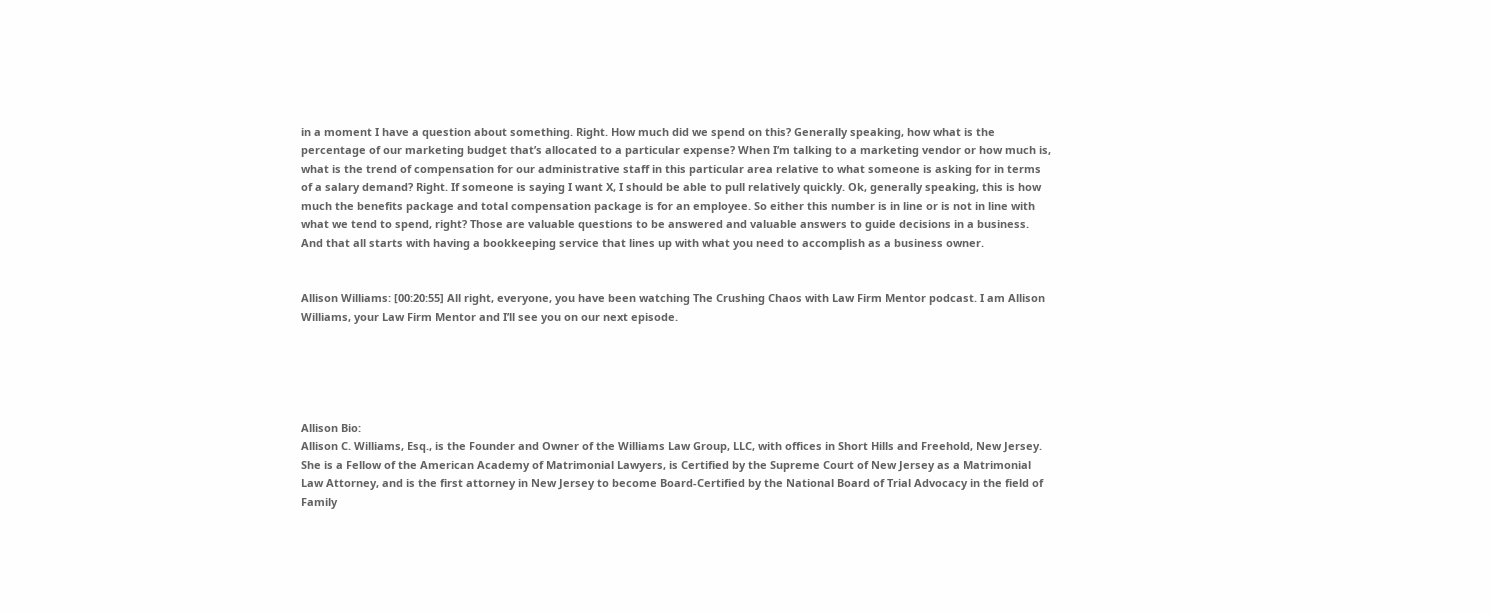in a moment I have a question about something. Right. How much did we spend on this? Generally speaking, how what is the percentage of our marketing budget that’s allocated to a particular expense? When I’m talking to a marketing vendor or how much is, what is the trend of compensation for our administrative staff in this particular area relative to what someone is asking for in terms of a salary demand? Right. If someone is saying I want X, I should be able to pull relatively quickly. Ok, generally speaking, this is how much the benefits package and total compensation package is for an employee. So either this number is in line or is not in line with what we tend to spend, right? Those are valuable questions to be answered and valuable answers to guide decisions in a business. And that all starts with having a bookkeeping service that lines up with what you need to accomplish as a business owner.


Allison Williams: [00:20:55] All right, everyone, you have been watching The Crushing Chaos with Law Firm Mentor podcast. I am Allison Williams, your Law Firm Mentor and I’ll see you on our next episode.





Allison Bio:
Allison C. Williams, Esq., is the Founder and Owner of the Williams Law Group, LLC, with offices in Short Hills and Freehold, New Jersey. She is a Fellow of the American Academy of Matrimonial Lawyers, is Certified by the Supreme Court of New Jersey as a Matrimonial Law Attorney, and is the first attorney in New Jersey to become Board-Certified by the National Board of Trial Advocacy in the field of Family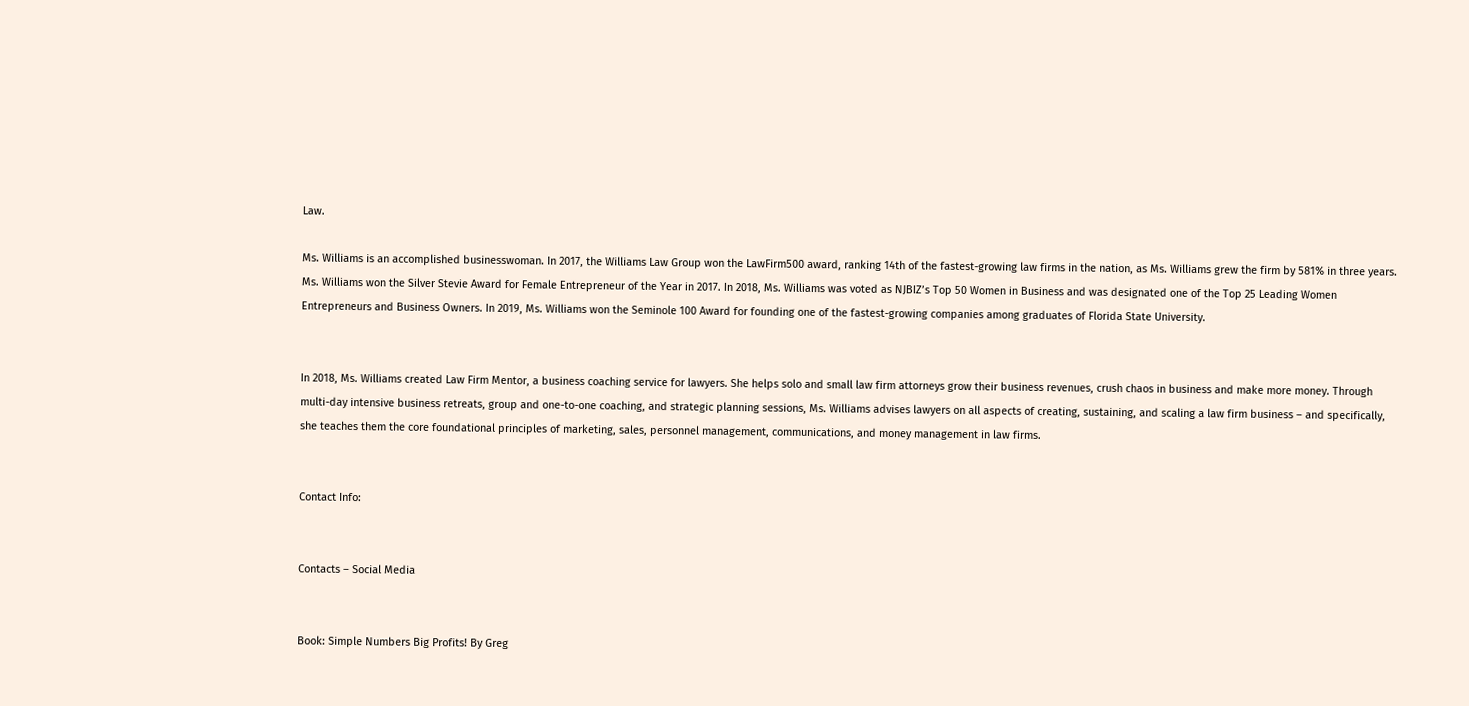Law.

Ms. Williams is an accomplished businesswoman. In 2017, the Williams Law Group won the LawFirm500 award, ranking 14th of the fastest-growing law firms in the nation, as Ms. Williams grew the firm by 581% in three years. Ms. Williams won the Silver Stevie Award for Female Entrepreneur of the Year in 2017. In 2018, Ms. Williams was voted as NJBIZ’s Top 50 Women in Business and was designated one of the Top 25 Leading Women Entrepreneurs and Business Owners. In 2019, Ms. Williams won the Seminole 100 Award for founding one of the fastest-growing companies among graduates of Florida State University.


In 2018, Ms. Williams created Law Firm Mentor, a business coaching service for lawyers. She helps solo and small law firm attorneys grow their business revenues, crush chaos in business and make more money. Through multi-day intensive business retreats, group and one-to-one coaching, and strategic planning sessions, Ms. Williams advises lawyers on all aspects of creating, sustaining, and scaling a law firm business – and specifically, she teaches them the core foundational principles of marketing, sales, personnel management, communications, and money management in law firms.


Contact Info:


Contacts – Social Media


Book: Simple Numbers Big Profits! By Greg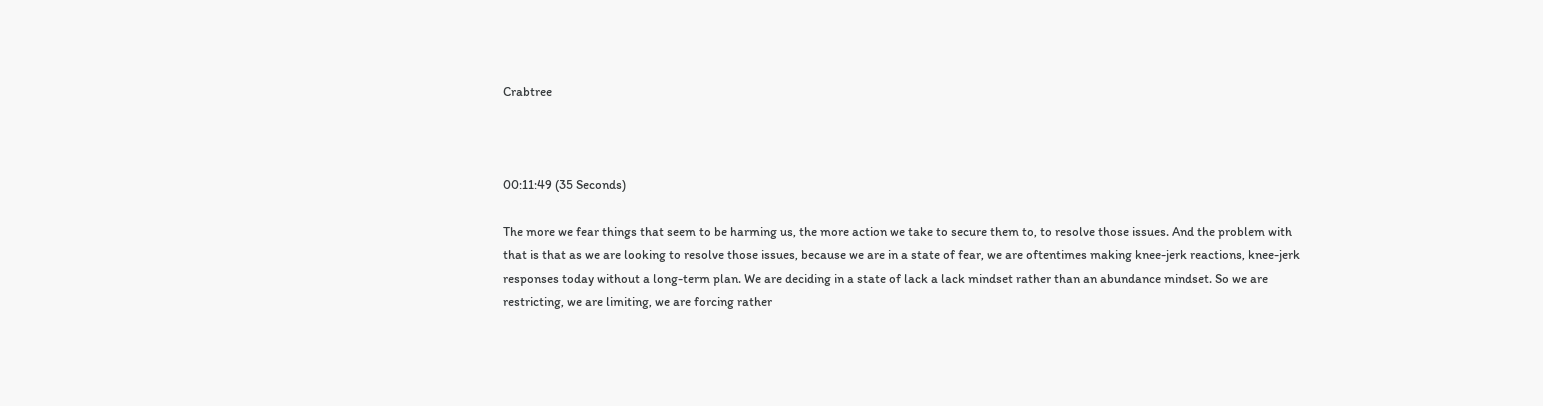Crabtree



00:11:49 (35 Seconds)

The more we fear things that seem to be harming us, the more action we take to secure them to, to resolve those issues. And the problem with that is that as we are looking to resolve those issues, because we are in a state of fear, we are oftentimes making knee-jerk reactions, knee-jerk responses today without a long-term plan. We are deciding in a state of lack a lack mindset rather than an abundance mindset. So we are restricting, we are limiting, we are forcing rather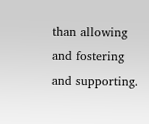than allowing and fostering and supporting.